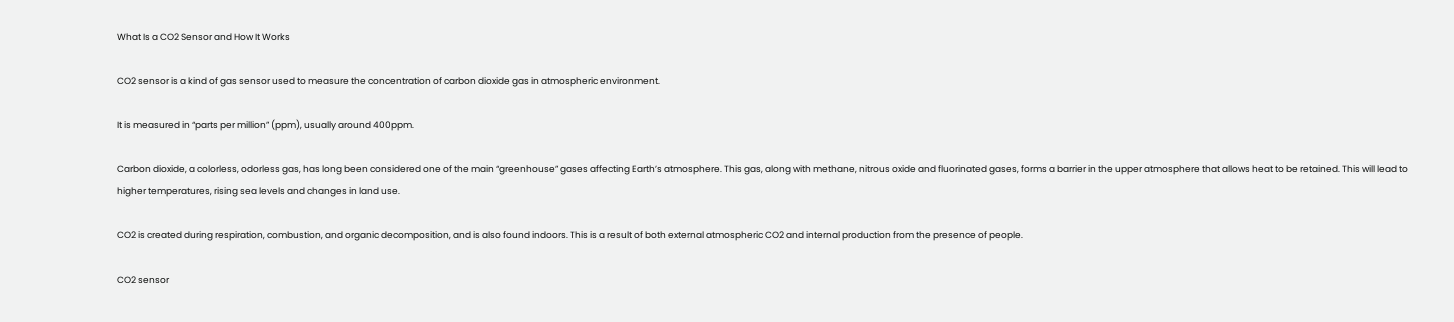What Is a CO2 Sensor and How It Works

CO2 sensor is a kind of gas sensor used to measure the concentration of carbon dioxide gas in atmospheric environment.

It is measured in “parts per million” (ppm), usually around 400ppm.

Carbon dioxide, a colorless, odorless gas, has long been considered one of the main “greenhouse” gases affecting Earth’s atmosphere. This gas, along with methane, nitrous oxide and fluorinated gases, forms a barrier in the upper atmosphere that allows heat to be retained. This will lead to higher temperatures, rising sea levels and changes in land use.

CO2 is created during respiration, combustion, and organic decomposition, and is also found indoors. This is a result of both external atmospheric CO2 and internal production from the presence of people.

CO2 sensor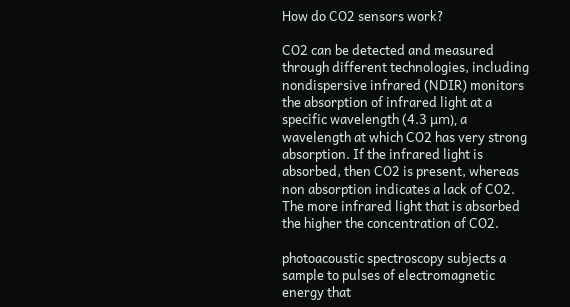How do CO2 sensors work?

CO2 can be detected and measured through different technologies, including
nondispersive infrared (NDIR) monitors the absorption of infrared light at a specific wavelength (4.3 μm), a wavelength at which CO2 has very strong absorption. If the infrared light is absorbed, then CO2 is present, whereas non absorption indicates a lack of CO2. The more infrared light that is absorbed the higher the concentration of CO2.

photoacoustic spectroscopy subjects a sample to pulses of electromagnetic energy that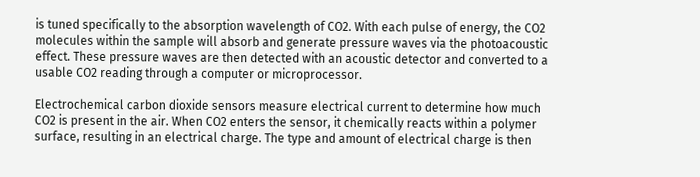is tuned specifically to the absorption wavelength of CO2. With each pulse of energy, the CO2 molecules within the sample will absorb and generate pressure waves via the photoacoustic effect. These pressure waves are then detected with an acoustic detector and converted to a usable CO2 reading through a computer or microprocessor.

Electrochemical carbon dioxide sensors measure electrical current to determine how much CO2 is present in the air. When CO2 enters the sensor, it chemically reacts within a polymer surface, resulting in an electrical charge. The type and amount of electrical charge is then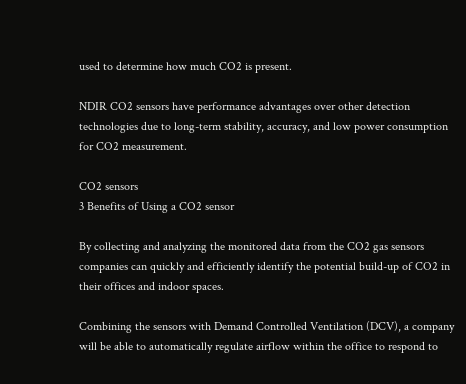used to determine how much CO2 is present.

NDIR CO2 sensors have performance advantages over other detection technologies due to long-term stability, accuracy, and low power consumption for CO2 measurement.

CO2 sensors
3 Benefits of Using a CO2 sensor

By collecting and analyzing the monitored data from the CO2 gas sensors companies can quickly and efficiently identify the potential build-up of CO2 in their offices and indoor spaces.

Combining the sensors with Demand Controlled Ventilation (DCV), a company will be able to automatically regulate airflow within the office to respond to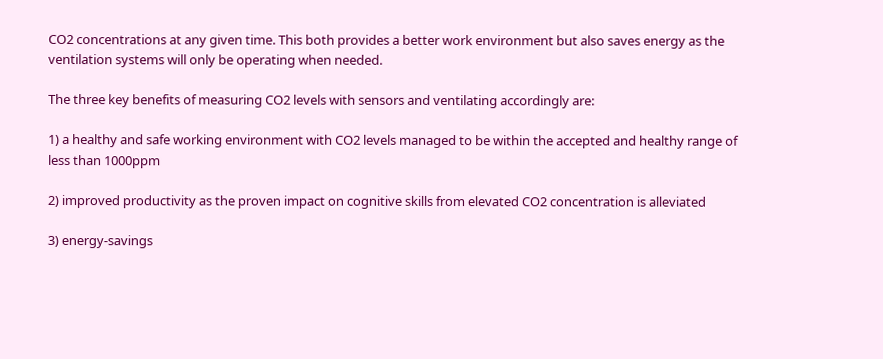CO2 concentrations at any given time. This both provides a better work environment but also saves energy as the ventilation systems will only be operating when needed.

The three key benefits of measuring CO2 levels with sensors and ventilating accordingly are:

1) a healthy and safe working environment with CO2 levels managed to be within the accepted and healthy range of less than 1000ppm

2) improved productivity as the proven impact on cognitive skills from elevated CO2 concentration is alleviated

3) energy-savings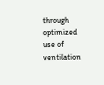through optimized use of ventilation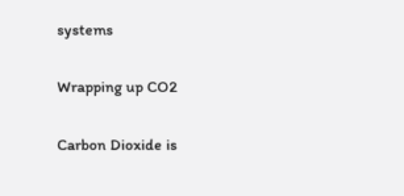systems

Wrapping up CO2

Carbon Dioxide is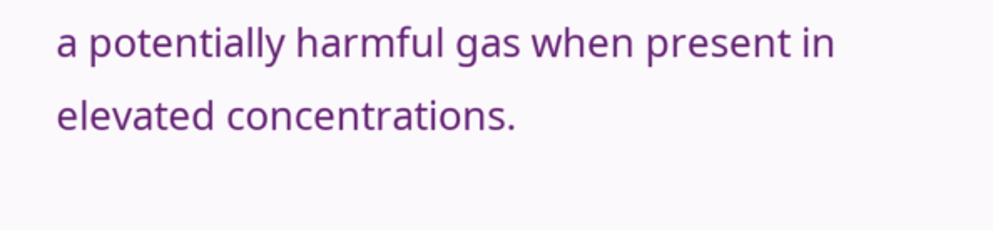a potentially harmful gas when present in elevated concentrations.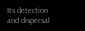Its detection and dispersal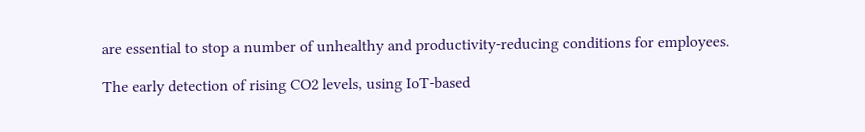are essential to stop a number of unhealthy and productivity-reducing conditions for employees.

The early detection of rising CO2 levels, using IoT-based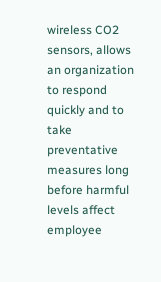wireless CO2 sensors, allows an organization to respond quickly and to take preventative measures long before harmful levels affect employee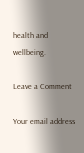health and wellbeing.

Leave a Comment

Your email address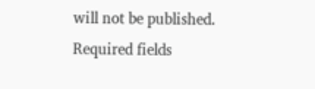will not be published. Required fields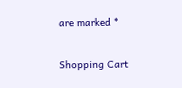are marked *

Shopping Cart